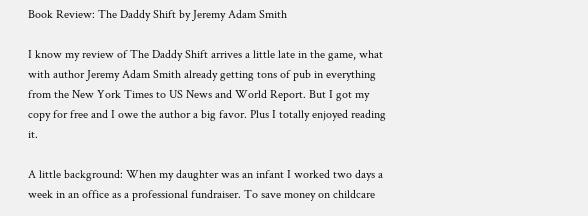Book Review: The Daddy Shift by Jeremy Adam Smith

I know my review of The Daddy Shift arrives a little late in the game, what with author Jeremy Adam Smith already getting tons of pub in everything from the New York Times to US News and World Report. But I got my copy for free and I owe the author a big favor. Plus I totally enjoyed reading it.

A little background: When my daughter was an infant I worked two days a week in an office as a professional fundraiser. To save money on childcare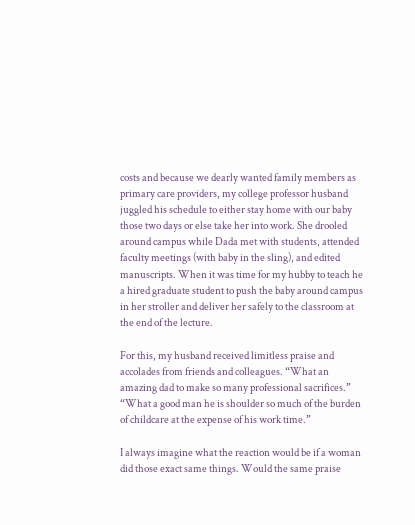costs and because we dearly wanted family members as primary care providers, my college professor husband juggled his schedule to either stay home with our baby those two days or else take her into work. She drooled around campus while Dada met with students, attended faculty meetings (with baby in the sling), and edited manuscripts. When it was time for my hubby to teach he a hired graduate student to push the baby around campus in her stroller and deliver her safely to the classroom at the end of the lecture.

For this, my husband received limitless praise and accolades from friends and colleagues. “What an amazing dad to make so many professional sacrifices.” “What a good man he is shoulder so much of the burden of childcare at the expense of his work time.”

I always imagine what the reaction would be if a woman did those exact same things. Would the same praise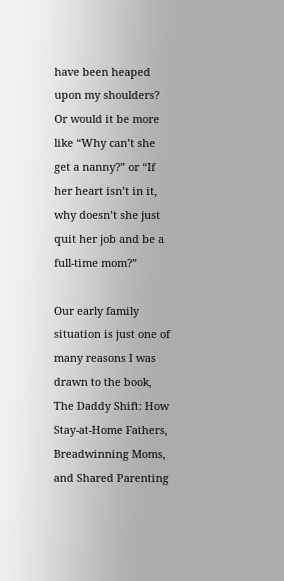have been heaped upon my shoulders? Or would it be more like “Why can’t she get a nanny?” or “If her heart isn’t in it, why doesn’t she just quit her job and be a full-time mom?”

Our early family situation is just one of many reasons I was drawn to the book, The Daddy Shift: How Stay-at-Home Fathers, Breadwinning Moms, and Shared Parenting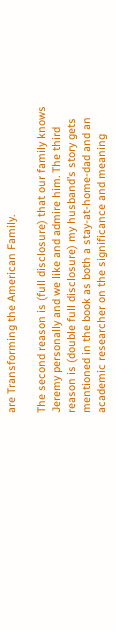are Transforming the American Family.

The second reason is (full disclosure) that our family knows Jeremy personally and we like and admire him. The third reason is (double full disclosure) my husband’s story gets mentioned in the book as both a stay-at-home-dad and an academic researcher on the significance and meaning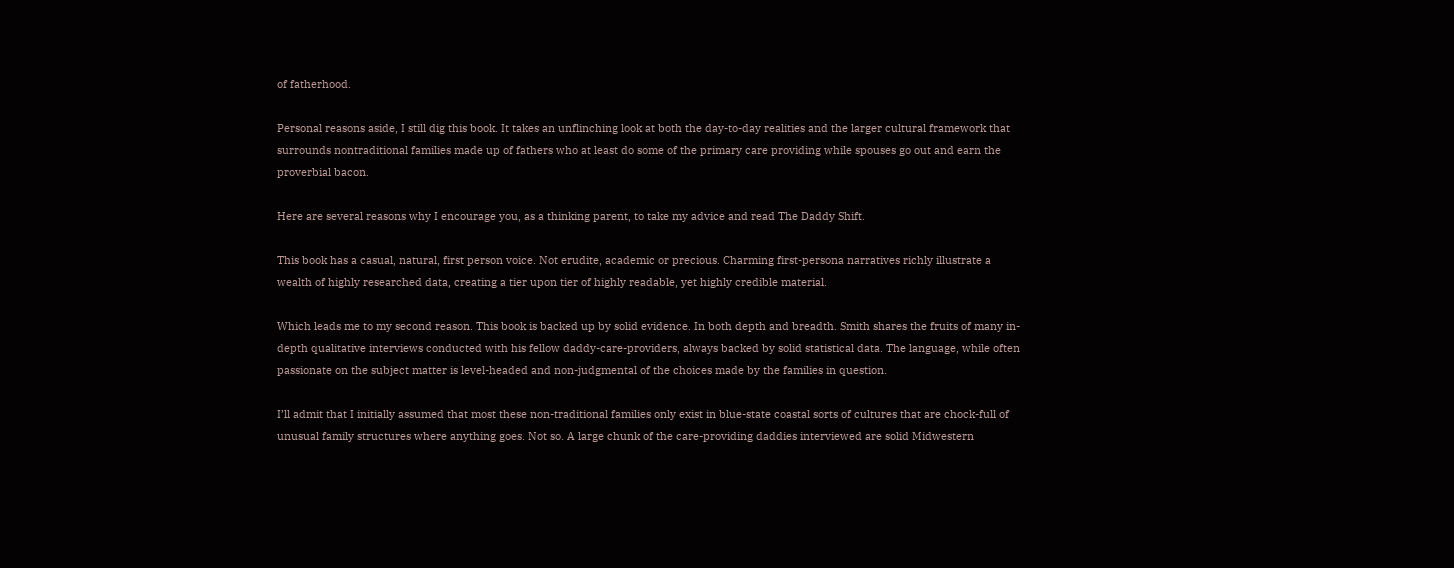of fatherhood.

Personal reasons aside, I still dig this book. It takes an unflinching look at both the day-to-day realities and the larger cultural framework that surrounds nontraditional families made up of fathers who at least do some of the primary care providing while spouses go out and earn the proverbial bacon.

Here are several reasons why I encourage you, as a thinking parent, to take my advice and read The Daddy Shift.

This book has a casual, natural, first person voice. Not erudite, academic or precious. Charming first-persona narratives richly illustrate a wealth of highly researched data, creating a tier upon tier of highly readable, yet highly credible material.

Which leads me to my second reason. This book is backed up by solid evidence. In both depth and breadth. Smith shares the fruits of many in-depth qualitative interviews conducted with his fellow daddy-care-providers, always backed by solid statistical data. The language, while often passionate on the subject matter is level-headed and non-judgmental of the choices made by the families in question.

I’ll admit that I initially assumed that most these non-traditional families only exist in blue-state coastal sorts of cultures that are chock-full of unusual family structures where anything goes. Not so. A large chunk of the care-providing daddies interviewed are solid Midwestern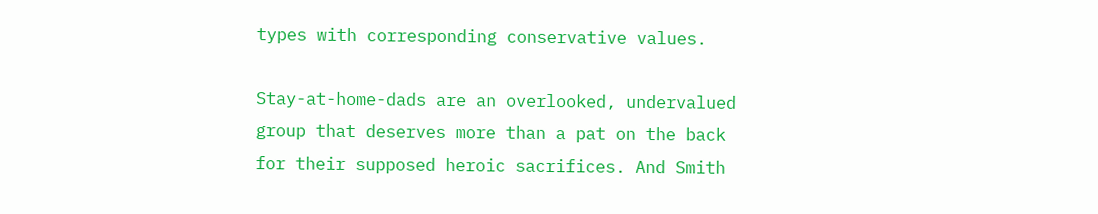types with corresponding conservative values.

Stay-at-home-dads are an overlooked, undervalued group that deserves more than a pat on the back for their supposed heroic sacrifices. And Smith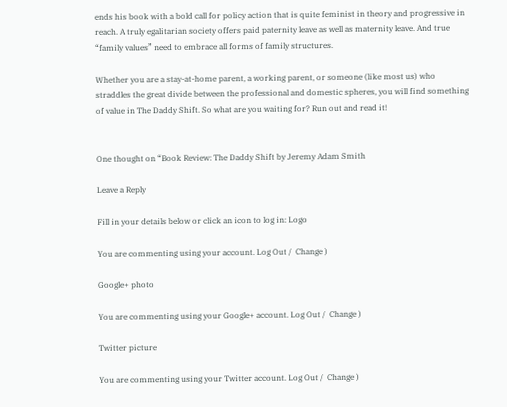ends his book with a bold call for policy action that is quite feminist in theory and progressive in reach. A truly egalitarian society offers paid paternity leave as well as maternity leave. And true “family values” need to embrace all forms of family structures.

Whether you are a stay-at-home parent, a working parent, or someone (like most us) who straddles the great divide between the professional and domestic spheres, you will find something of value in The Daddy Shift. So what are you waiting for? Run out and read it!


One thought on “Book Review: The Daddy Shift by Jeremy Adam Smith

Leave a Reply

Fill in your details below or click an icon to log in: Logo

You are commenting using your account. Log Out /  Change )

Google+ photo

You are commenting using your Google+ account. Log Out /  Change )

Twitter picture

You are commenting using your Twitter account. Log Out /  Change )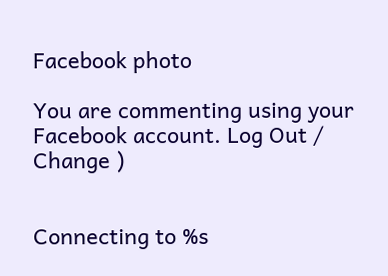Facebook photo

You are commenting using your Facebook account. Log Out /  Change )


Connecting to %s